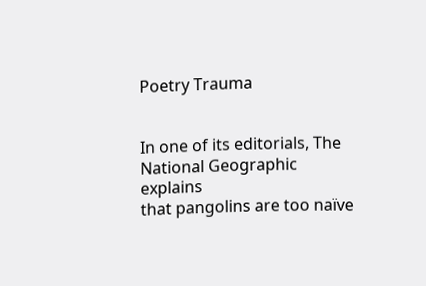Poetry Trauma


In one of its editorials, The National Geographic explains
that pangolins are too naïve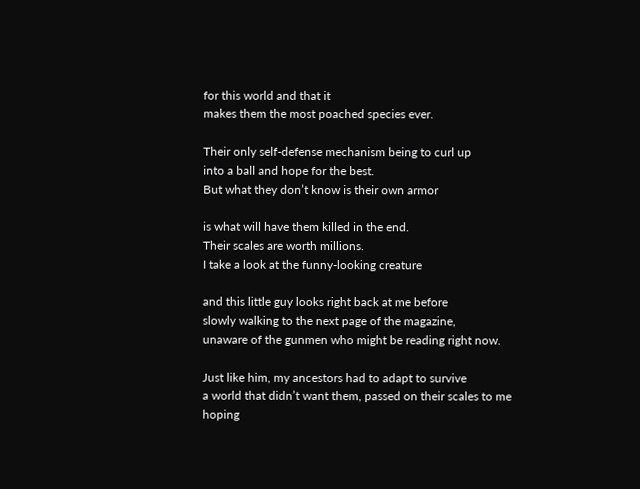for this world and that it
makes them the most poached species ever.

Their only self-defense mechanism being to curl up
into a ball and hope for the best.
But what they don’t know is their own armor

is what will have them killed in the end.
Their scales are worth millions.
I take a look at the funny-looking creature

and this little guy looks right back at me before
slowly walking to the next page of the magazine,
unaware of the gunmen who might be reading right now.

Just like him, my ancestors had to adapt to survive
a world that didn’t want them, passed on their scales to me
hoping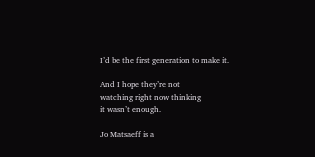I’d be the first generation to make it.

And I hope they’re not
watching right now thinking
it wasn’t enough.

Jo Matsaeff is a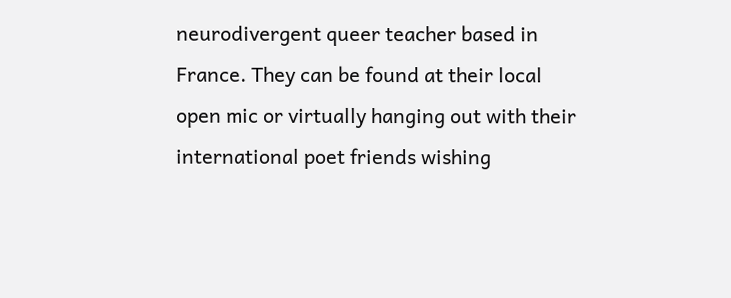neurodivergent queer teacher based in France. They can be found at their local open mic or virtually hanging out with their international poet friends wishing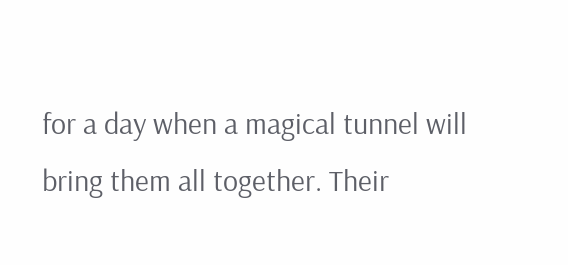for a day when a magical tunnel will bring them all together. Their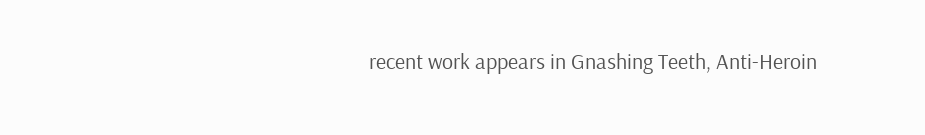recent work appears in Gnashing Teeth, Anti-Heroin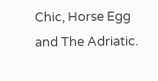Chic, Horse Egg and The Adriatic.